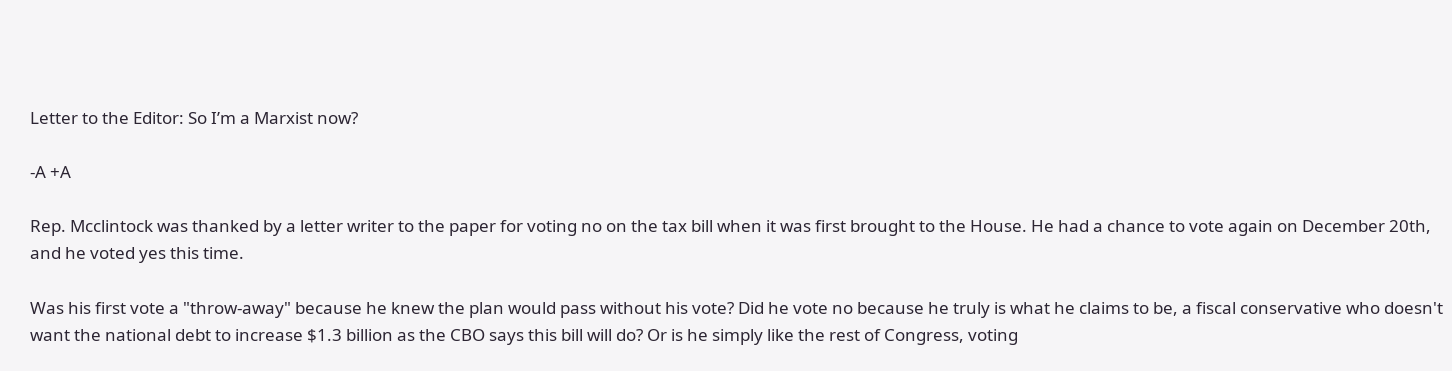Letter to the Editor: So I’m a Marxist now?

-A +A

Rep. Mcclintock was thanked by a letter writer to the paper for voting no on the tax bill when it was first brought to the House. He had a chance to vote again on December 20th, and he voted yes this time.

Was his first vote a "throw-away" because he knew the plan would pass without his vote? Did he vote no because he truly is what he claims to be, a fiscal conservative who doesn't want the national debt to increase $1.3 billion as the CBO says this bill will do? Or is he simply like the rest of Congress, voting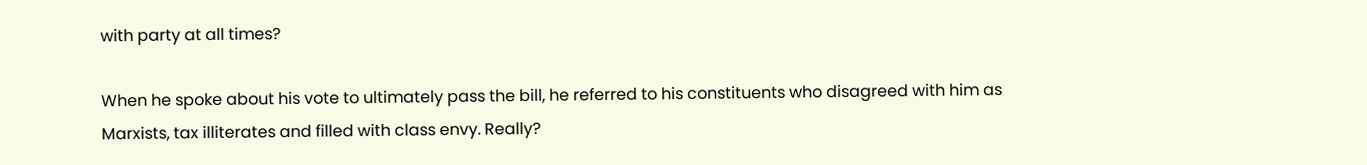with party at all times?

When he spoke about his vote to ultimately pass the bill, he referred to his constituents who disagreed with him as Marxists, tax illiterates and filled with class envy. Really?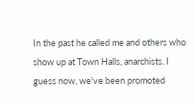In the past he called me and others who show up at Town Halls, anarchists. I guess now, we've been promoted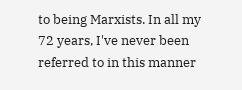to being Marxists. In all my 72 years, I've never been referred to in this manner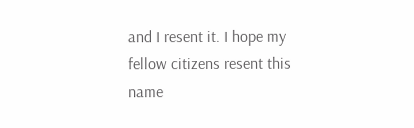and I resent it. I hope my fellow citizens resent this name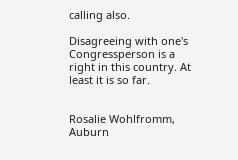calling also.

Disagreeing with one's Congressperson is a right in this country. At least it is so far.


Rosalie Wohlfromm, Auburn